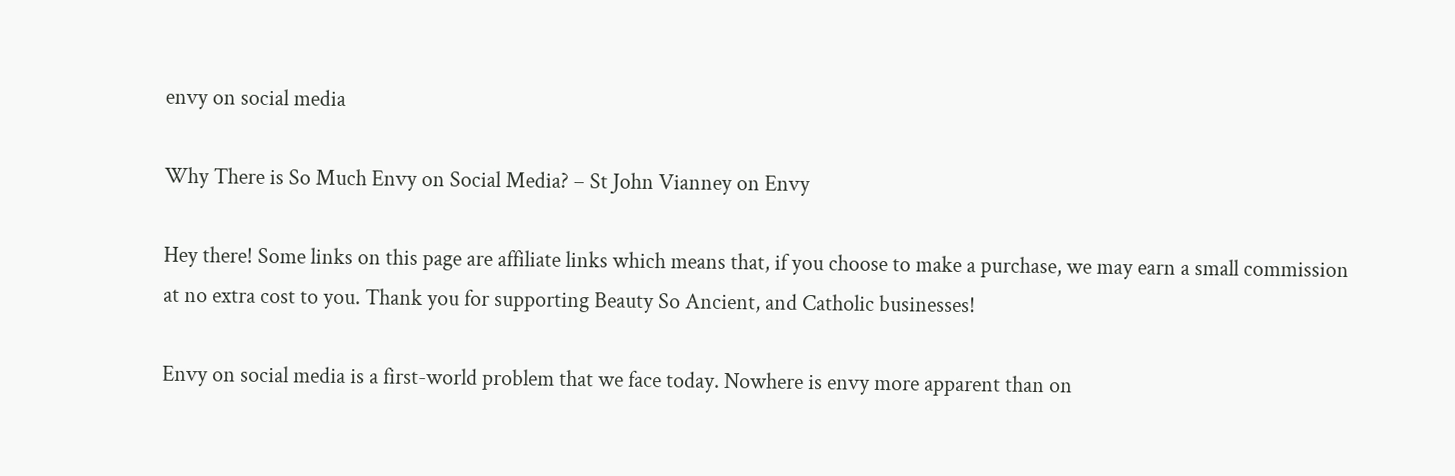envy on social media

Why There is So Much Envy on Social Media? – St John Vianney on Envy

Hey there! Some links on this page are affiliate links which means that, if you choose to make a purchase, we may earn a small commission at no extra cost to you. Thank you for supporting Beauty So Ancient, and Catholic businesses!

Envy on social media is a first-world problem that we face today. Nowhere is envy more apparent than on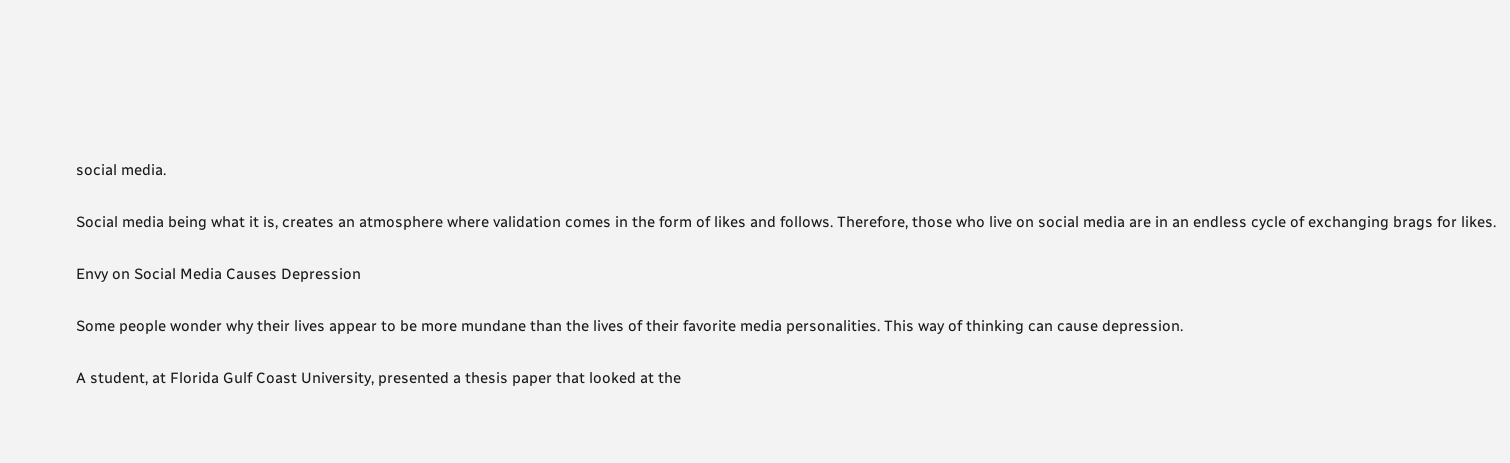social media.

Social media being what it is, creates an atmosphere where validation comes in the form of likes and follows. Therefore, those who live on social media are in an endless cycle of exchanging brags for likes.

Envy on Social Media Causes Depression

Some people wonder why their lives appear to be more mundane than the lives of their favorite media personalities. This way of thinking can cause depression.

A student, at Florida Gulf Coast University, presented a thesis paper that looked at the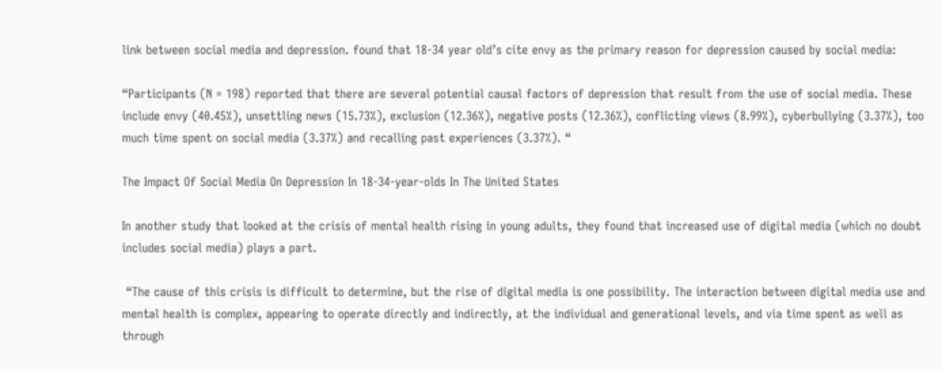link between social media and depression. found that 18-34 year old’s cite envy as the primary reason for depression caused by social media:

“Participants (N = 198) reported that there are several potential causal factors of depression that result from the use of social media. These include envy (40.45%), unsettling news (15.73%), exclusion (12.36%), negative posts (12.36%), conflicting views (8.99%), cyberbullying (3.37%), too much time spent on social media (3.37%) and recalling past experiences (3.37%). “

The Impact Of Social Media On Depression In 18-34-year-olds In The United States

In another study that looked at the crisis of mental health rising in young adults, they found that increased use of digital media (which no doubt includes social media) plays a part.

 “The cause of this crisis is difficult to determine, but the rise of digital media is one possibility. The interaction between digital media use and mental health is complex, appearing to operate directly and indirectly, at the individual and generational levels, and via time spent as well as through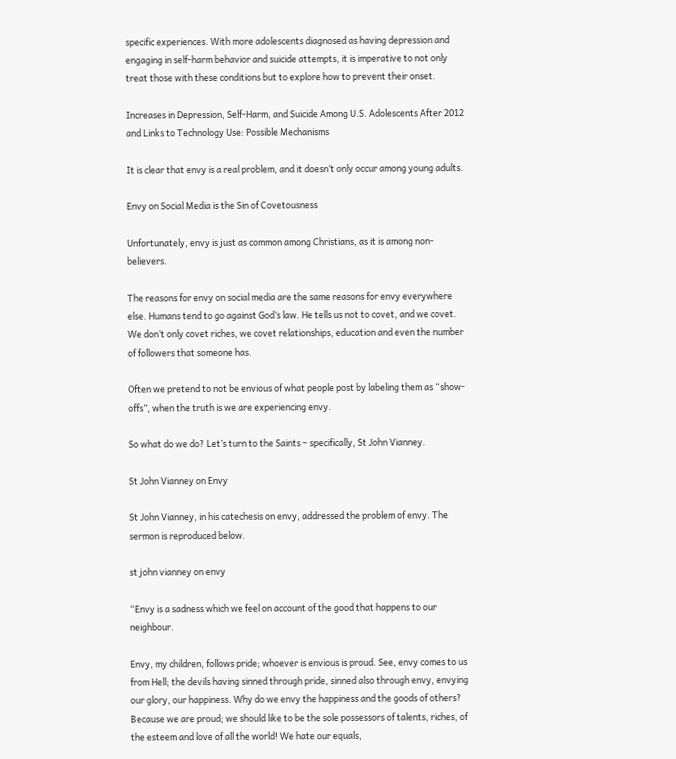specific experiences. With more adolescents diagnosed as having depression and engaging in self‐harm behavior and suicide attempts, it is imperative to not only treat those with these conditions but to explore how to prevent their onset.

Increases in Depression, Self‐Harm, and Suicide Among U.S. Adolescents After 2012 and Links to Technology Use: Possible Mechanisms

It is clear that envy is a real problem, and it doesn’t only occur among young adults.

Envy on Social Media is the Sin of Covetousness

Unfortunately, envy is just as common among Christians, as it is among non-believers.

The reasons for envy on social media are the same reasons for envy everywhere else. Humans tend to go against God’s law. He tells us not to covet, and we covet. We don’t only covet riches, we covet relationships, education and even the number of followers that someone has.

Often we pretend to not be envious of what people post by labeling them as “show-offs”, when the truth is we are experiencing envy.

So what do we do? Let’s turn to the Saints – specifically, St John Vianney.

St John Vianney on Envy

St John Vianney, in his catechesis on envy, addressed the problem of envy. The sermon is reproduced below.

st john vianney on envy

“Envy is a sadness which we feel on account of the good that happens to our neighbour.

Envy, my children, follows pride; whoever is envious is proud. See, envy comes to us from Hell; the devils having sinned through pride, sinned also through envy, envying our glory, our happiness. Why do we envy the happiness and the goods of others? Because we are proud; we should like to be the sole possessors of talents, riches, of the esteem and love of all the world! We hate our equals,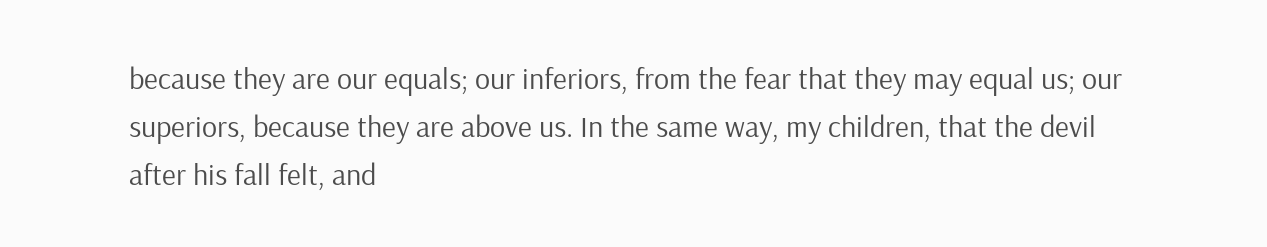because they are our equals; our inferiors, from the fear that they may equal us; our superiors, because they are above us. In the same way, my children, that the devil after his fall felt, and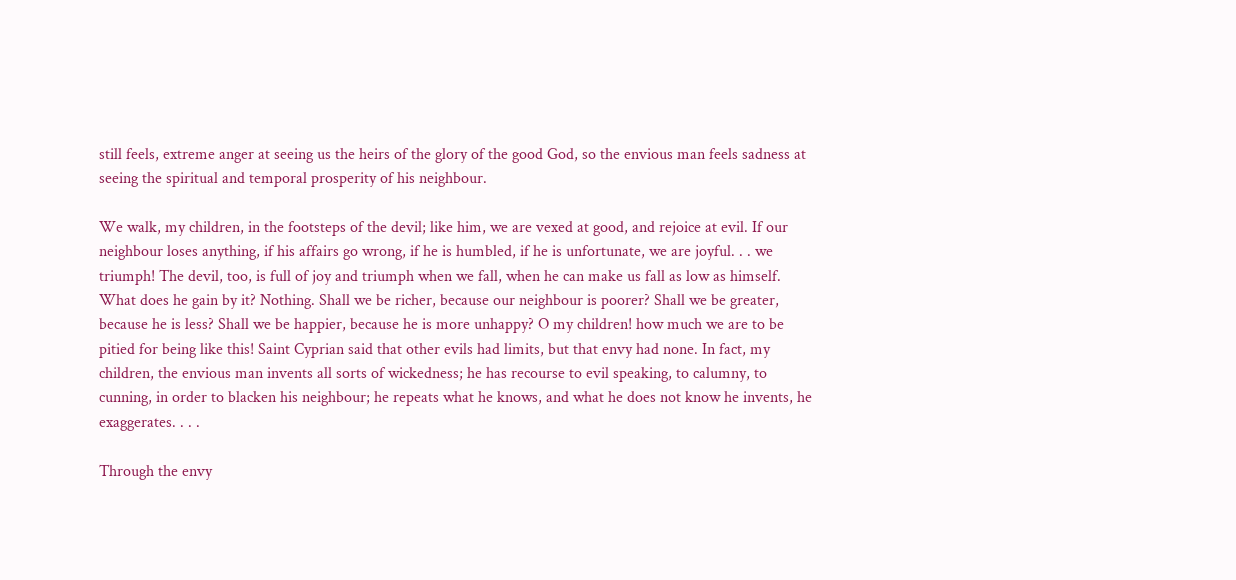still feels, extreme anger at seeing us the heirs of the glory of the good God, so the envious man feels sadness at seeing the spiritual and temporal prosperity of his neighbour.

We walk, my children, in the footsteps of the devil; like him, we are vexed at good, and rejoice at evil. If our neighbour loses anything, if his affairs go wrong, if he is humbled, if he is unfortunate, we are joyful. . . we triumph! The devil, too, is full of joy and triumph when we fall, when he can make us fall as low as himself. What does he gain by it? Nothing. Shall we be richer, because our neighbour is poorer? Shall we be greater, because he is less? Shall we be happier, because he is more unhappy? O my children! how much we are to be pitied for being like this! Saint Cyprian said that other evils had limits, but that envy had none. In fact, my children, the envious man invents all sorts of wickedness; he has recourse to evil speaking, to calumny, to cunning, in order to blacken his neighbour; he repeats what he knows, and what he does not know he invents, he exaggerates. . . .

Through the envy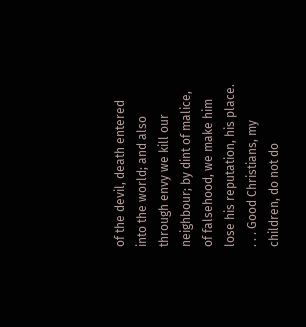of the devil, death entered into the world; and also through envy we kill our neighbour; by dint of malice, of falsehood, we make him lose his reputation, his place. . . . Good Christians, my children, do not do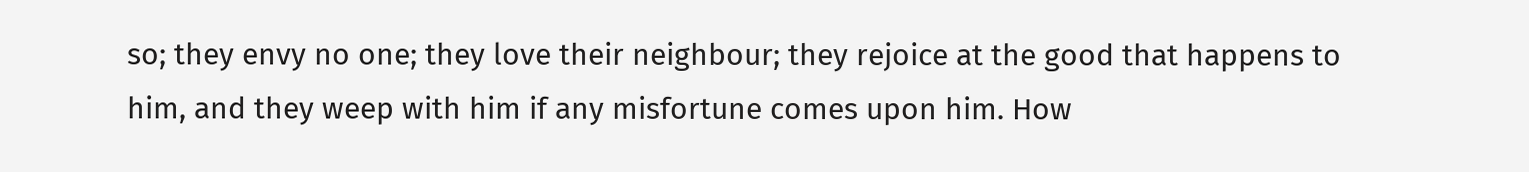so; they envy no one; they love their neighbour; they rejoice at the good that happens to him, and they weep with him if any misfortune comes upon him. How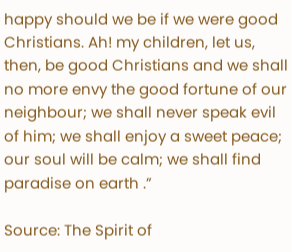happy should we be if we were good Christians. Ah! my children, let us, then, be good Christians and we shall no more envy the good fortune of our neighbour; we shall never speak evil of him; we shall enjoy a sweet peace; our soul will be calm; we shall find paradise on earth .”

Source: The Spirit of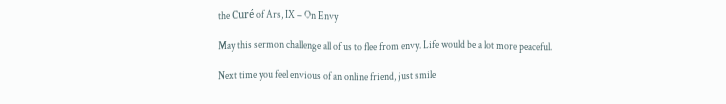the Curé of Ars, IX – On Envy

May this sermon challenge all of us to flee from envy. Life would be a lot more peaceful.

Next time you feel envious of an online friend, just smile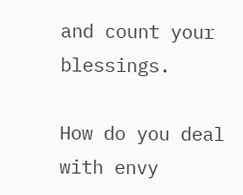and count your blessings.

How do you deal with envy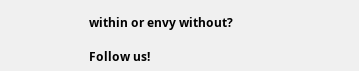within or envy without?

Follow us!